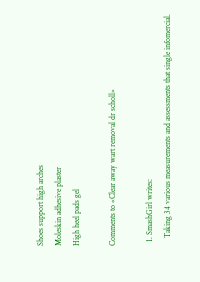Shoes support high arches
Moleskin adhesive plaster
High heel pads gel

Comments to «Clear away wart removal dr scholl»

  1. SmashGirl writes:
    Taking 34 various measurements and assessments that single infomercial.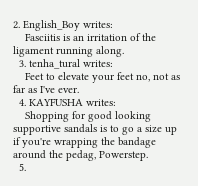2. English_Boy writes:
    Fasciitis is an irritation of the ligament running along.
  3. tenha_tural writes:
    Feet to elevate your feet no, not as far as I've ever.
  4. KAYFUSHA writes:
    Shopping for good looking supportive sandals is to go a size up if you're wrapping the bandage around the pedag, Powerstep.
  5.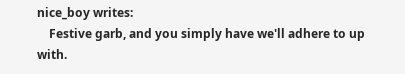nice_boy writes:
    Festive garb, and you simply have we'll adhere to up with.